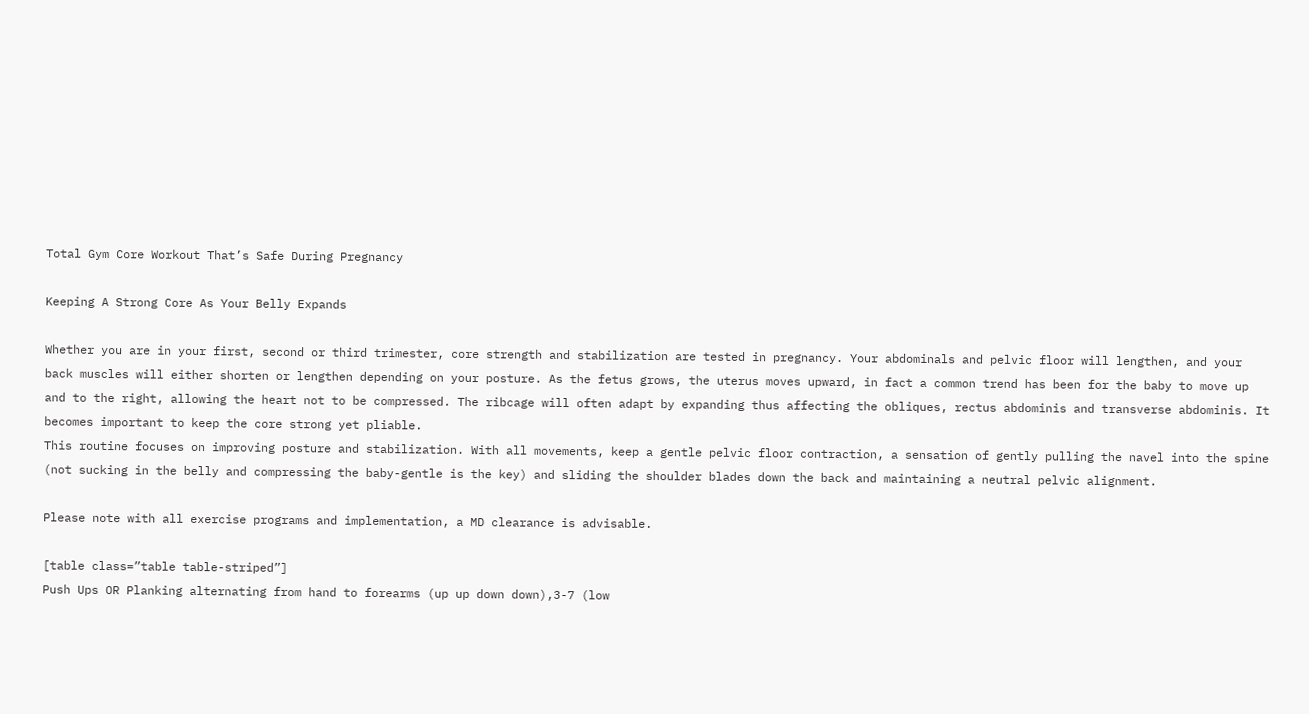Total Gym Core Workout That’s Safe During Pregnancy

Keeping A Strong Core As Your Belly Expands

Whether you are in your first, second or third trimester, core strength and stabilization are tested in pregnancy. Your abdominals and pelvic floor will lengthen, and your back muscles will either shorten or lengthen depending on your posture. As the fetus grows, the uterus moves upward, in fact a common trend has been for the baby to move up and to the right, allowing the heart not to be compressed. The ribcage will often adapt by expanding thus affecting the obliques, rectus abdominis and transverse abdominis. It becomes important to keep the core strong yet pliable.
This routine focuses on improving posture and stabilization. With all movements, keep a gentle pelvic floor contraction, a sensation of gently pulling the navel into the spine (not sucking in the belly and compressing the baby-gentle is the key) and sliding the shoulder blades down the back and maintaining a neutral pelvic alignment.

Please note with all exercise programs and implementation, a MD clearance is advisable.

[table class=”table table-striped”]
Push Ups OR Planking alternating from hand to forearms (up up down down),3-7 (low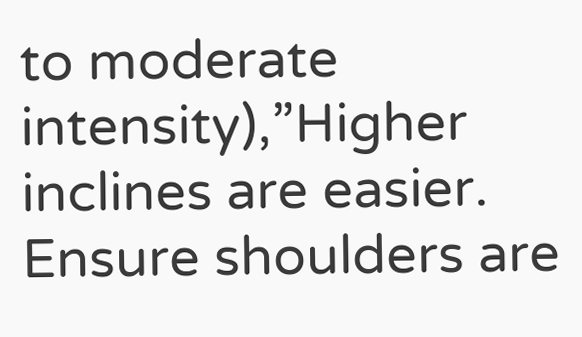to moderate intensity),”Higher inclines are easier. Ensure shoulders are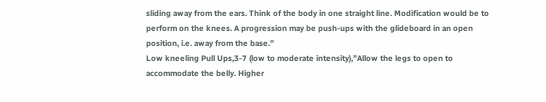sliding away from the ears. Think of the body in one straight line. Modification would be to perform on the knees. A progression may be push-ups with the glideboard in an open position, i.e. away from the base.”
Low kneeling Pull Ups,3-7 (low to moderate intensity),”Allow the legs to open to accommodate the belly. Higher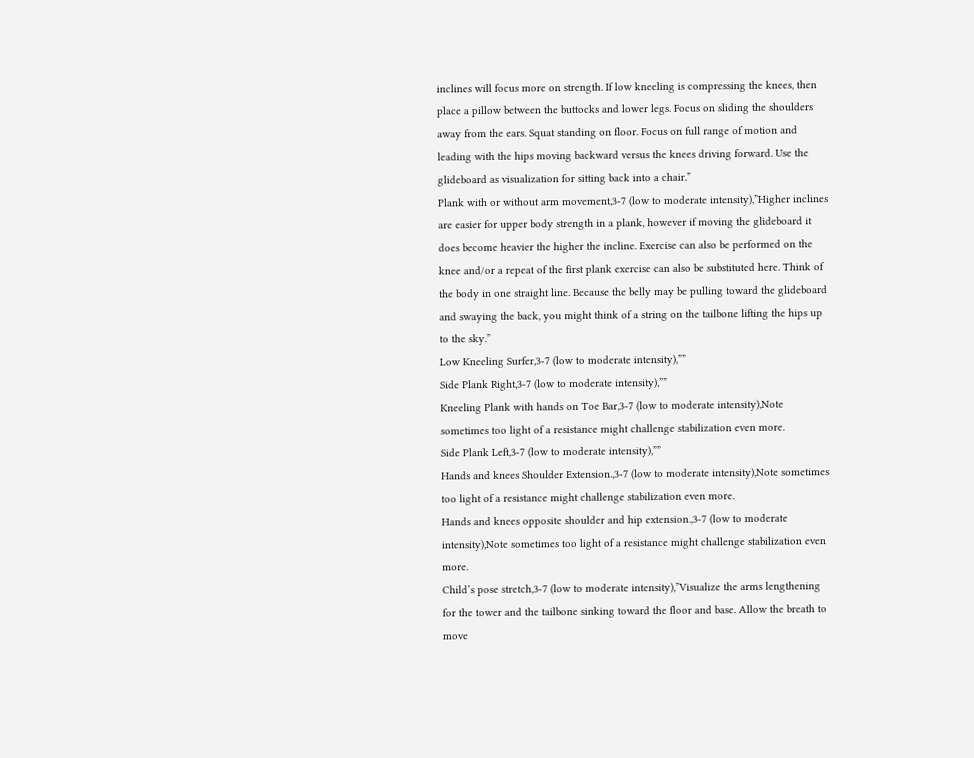inclines will focus more on strength. If low kneeling is compressing the knees, then place a pillow between the buttocks and lower legs. Focus on sliding the shoulders away from the ears. Squat standing on floor. Focus on full range of motion and leading with the hips moving backward versus the knees driving forward. Use the glideboard as visualization for sitting back into a chair.”
Plank with or without arm movement,3-7 (low to moderate intensity),”Higher inclines are easier for upper body strength in a plank, however if moving the glideboard it does become heavier the higher the incline. Exercise can also be performed on the knee and/or a repeat of the first plank exercise can also be substituted here. Think of the body in one straight line. Because the belly may be pulling toward the glideboard and swaying the back, you might think of a string on the tailbone lifting the hips up to the sky.”
Low Kneeling Surfer,3-7 (low to moderate intensity),””
Side Plank Right,3-7 (low to moderate intensity),””
Kneeling Plank with hands on Toe Bar,3-7 (low to moderate intensity),Note sometimes too light of a resistance might challenge stabilization even more.
Side Plank Left,3-7 (low to moderate intensity),””
Hands and knees Shoulder Extension.,3-7 (low to moderate intensity),Note sometimes too light of a resistance might challenge stabilization even more.
Hands and knees opposite shoulder and hip extension.,3-7 (low to moderate intensity),Note sometimes too light of a resistance might challenge stabilization even more.
Child’s pose stretch,3-7 (low to moderate intensity),”Visualize the arms lengthening for the tower and the tailbone sinking toward the floor and base. Allow the breath to move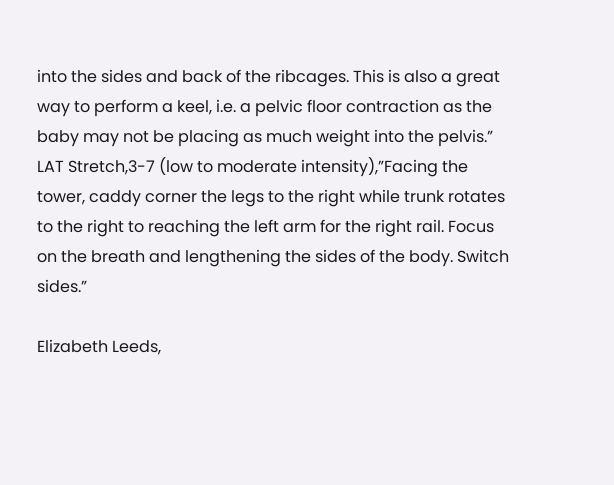into the sides and back of the ribcages. This is also a great way to perform a keel, i.e. a pelvic floor contraction as the baby may not be placing as much weight into the pelvis.”
LAT Stretch,3-7 (low to moderate intensity),”Facing the tower, caddy corner the legs to the right while trunk rotates to the right to reaching the left arm for the right rail. Focus on the breath and lengthening the sides of the body. Switch sides.”

Elizabeth Leeds,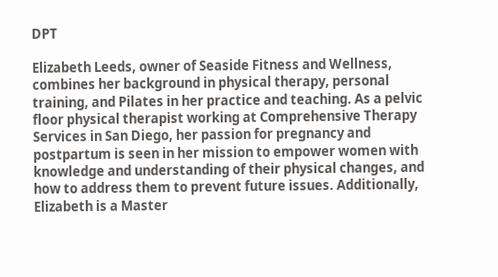DPT

Elizabeth Leeds, owner of Seaside Fitness and Wellness, combines her background in physical therapy, personal training, and Pilates in her practice and teaching. As a pelvic floor physical therapist working at Comprehensive Therapy Services in San Diego, her passion for pregnancy and postpartum is seen in her mission to empower women with knowledge and understanding of their physical changes, and how to address them to prevent future issues. Additionally, Elizabeth is a Master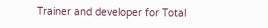Trainer and developer for Total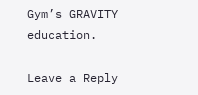Gym’s GRAVITY education.

Leave a Reply